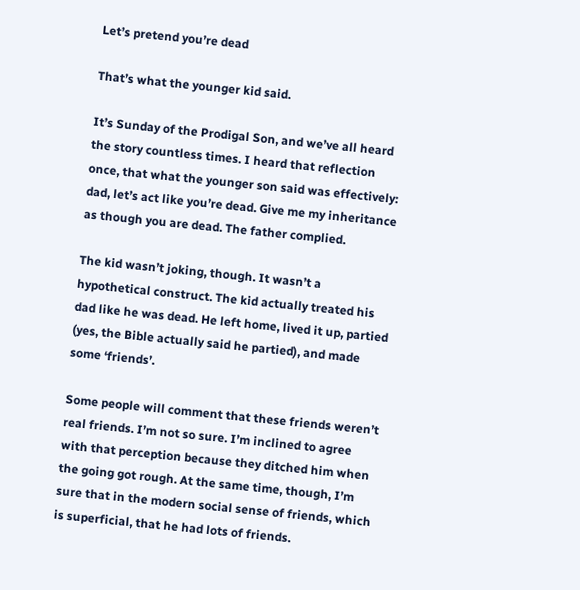Let’s pretend you’re dead

That’s what the younger kid said.

It’s Sunday of the Prodigal Son, and we’ve all heard the story countless times. I heard that reflection once, that what the younger son said was effectively: dad, let’s act like you’re dead. Give me my inheritance as though you are dead. The father complied.

The kid wasn’t joking, though. It wasn’t a hypothetical construct. The kid actually treated his dad like he was dead. He left home, lived it up, partied (yes, the Bible actually said he partied), and made some ‘friends’.

Some people will comment that these friends weren’t real friends. I’m not so sure. I’m inclined to agree with that perception because they ditched him when the going got rough. At the same time, though, I’m sure that in the modern social sense of friends, which is superficial, that he had lots of friends.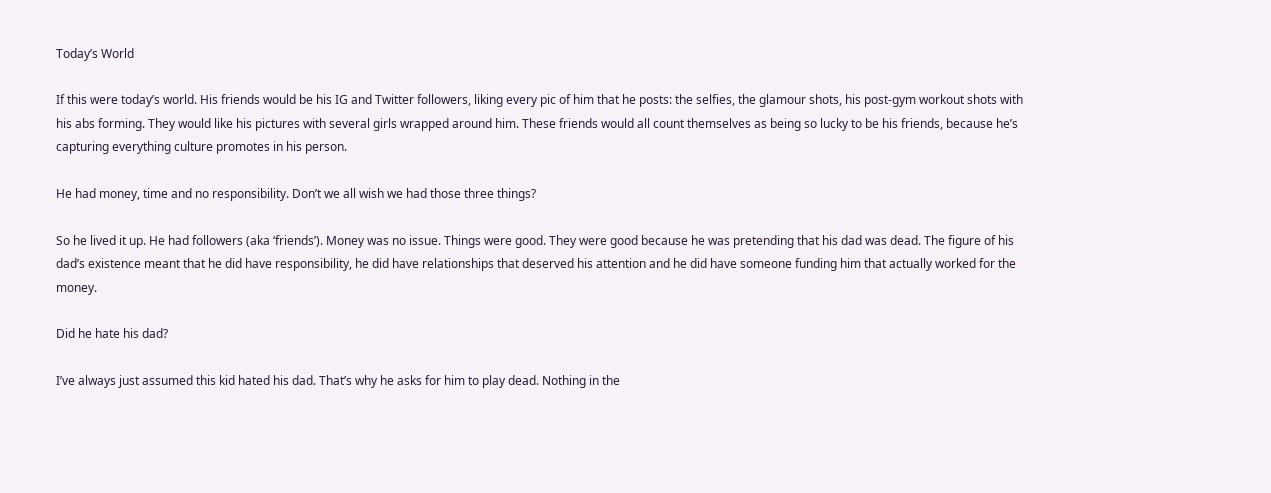Today’s World

If this were today’s world. His friends would be his IG and Twitter followers, liking every pic of him that he posts: the selfies, the glamour shots, his post-gym workout shots with his abs forming. They would like his pictures with several girls wrapped around him. These friends would all count themselves as being so lucky to be his friends, because he’s capturing everything culture promotes in his person.

He had money, time and no responsibility. Don’t we all wish we had those three things?

So he lived it up. He had followers (aka ‘friends’). Money was no issue. Things were good. They were good because he was pretending that his dad was dead. The figure of his dad’s existence meant that he did have responsibility, he did have relationships that deserved his attention and he did have someone funding him that actually worked for the money.

Did he hate his dad?

I’ve always just assumed this kid hated his dad. That’s why he asks for him to play dead. Nothing in the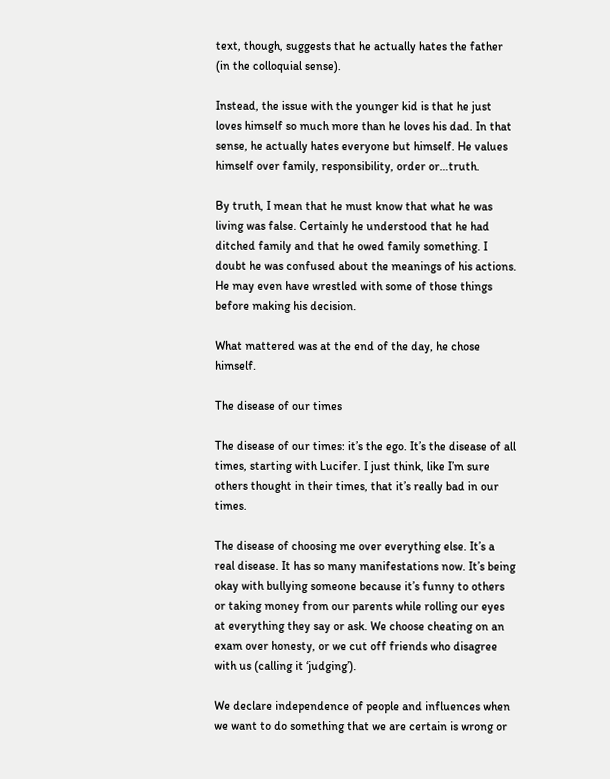text, though, suggests that he actually hates the father (in the colloquial sense).

Instead, the issue with the younger kid is that he just loves himself so much more than he loves his dad. In that sense, he actually hates everyone but himself. He values himself over family, responsibility, order or…truth.

By truth, I mean that he must know that what he was living was false. Certainly he understood that he had ditched family and that he owed family something. I doubt he was confused about the meanings of his actions. He may even have wrestled with some of those things before making his decision.

What mattered was at the end of the day, he chose himself.

The disease of our times

The disease of our times: it’s the ego. It’s the disease of all times, starting with Lucifer. I just think, like I’m sure others thought in their times, that it’s really bad in our times.

The disease of choosing me over everything else. It’s a real disease. It has so many manifestations now. It’s being okay with bullying someone because it’s funny to others or taking money from our parents while rolling our eyes at everything they say or ask. We choose cheating on an exam over honesty, or we cut off friends who disagree with us (calling it ‘judging’).

We declare independence of people and influences when we want to do something that we are certain is wrong or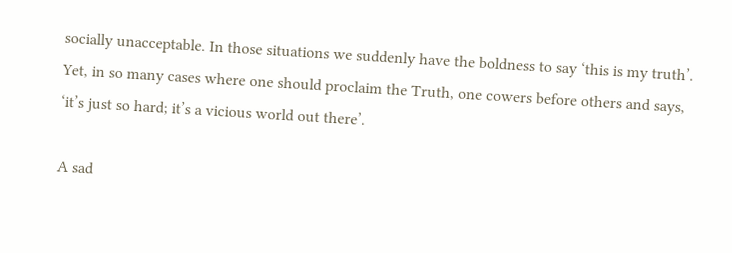socially unacceptable. In those situations we suddenly have the boldness to say ‘this is my truth’. Yet, in so many cases where one should proclaim the Truth, one cowers before others and says, ‘it’s just so hard; it’s a vicious world out there’.

A sad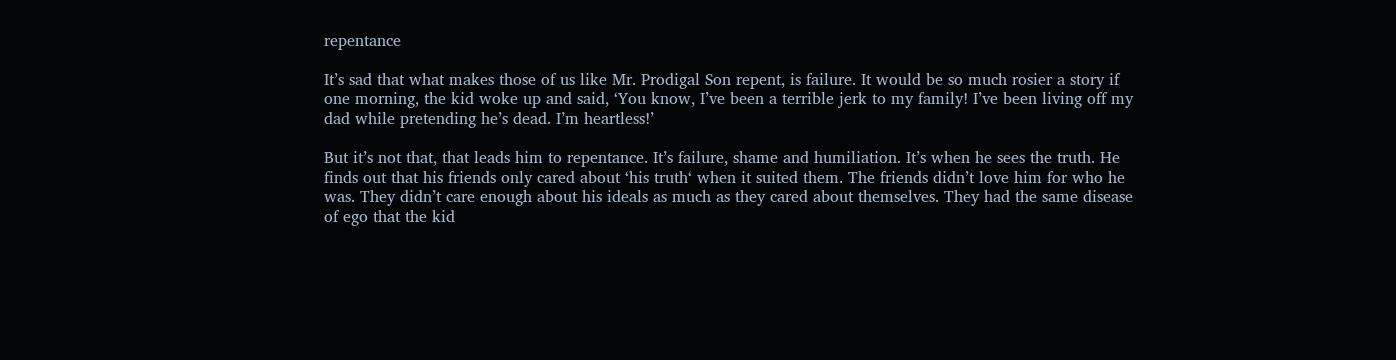repentance

It’s sad that what makes those of us like Mr. Prodigal Son repent, is failure. It would be so much rosier a story if one morning, the kid woke up and said, ‘You know, I’ve been a terrible jerk to my family! I’ve been living off my dad while pretending he’s dead. I’m heartless!’

But it’s not that, that leads him to repentance. It’s failure, shame and humiliation. It’s when he sees the truth. He finds out that his friends only cared about ‘his truth‘ when it suited them. The friends didn’t love him for who he was. They didn’t care enough about his ideals as much as they cared about themselves. They had the same disease of ego that the kid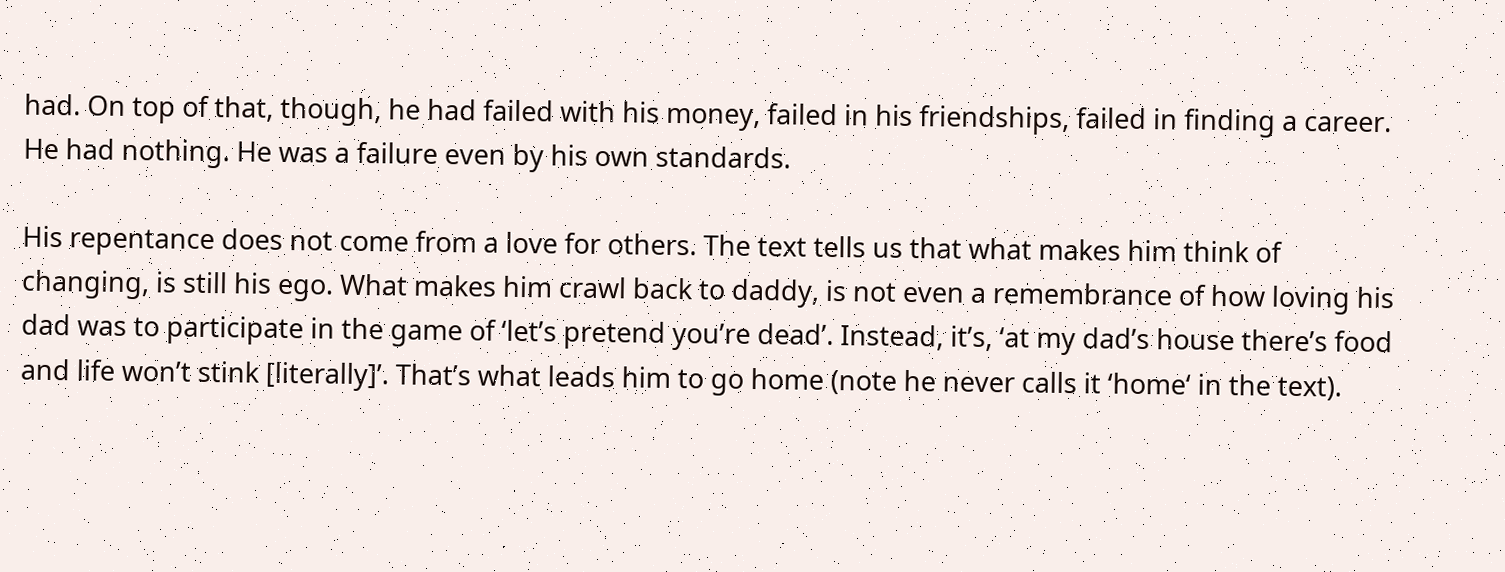had. On top of that, though, he had failed with his money, failed in his friendships, failed in finding a career. He had nothing. He was a failure even by his own standards.

His repentance does not come from a love for others. The text tells us that what makes him think of changing, is still his ego. What makes him crawl back to daddy, is not even a remembrance of how loving his dad was to participate in the game of ‘let’s pretend you’re dead’. Instead, it’s, ‘at my dad’s house there’s food and life won’t stink [literally]’. That’s what leads him to go home (note he never calls it ‘home‘ in the text).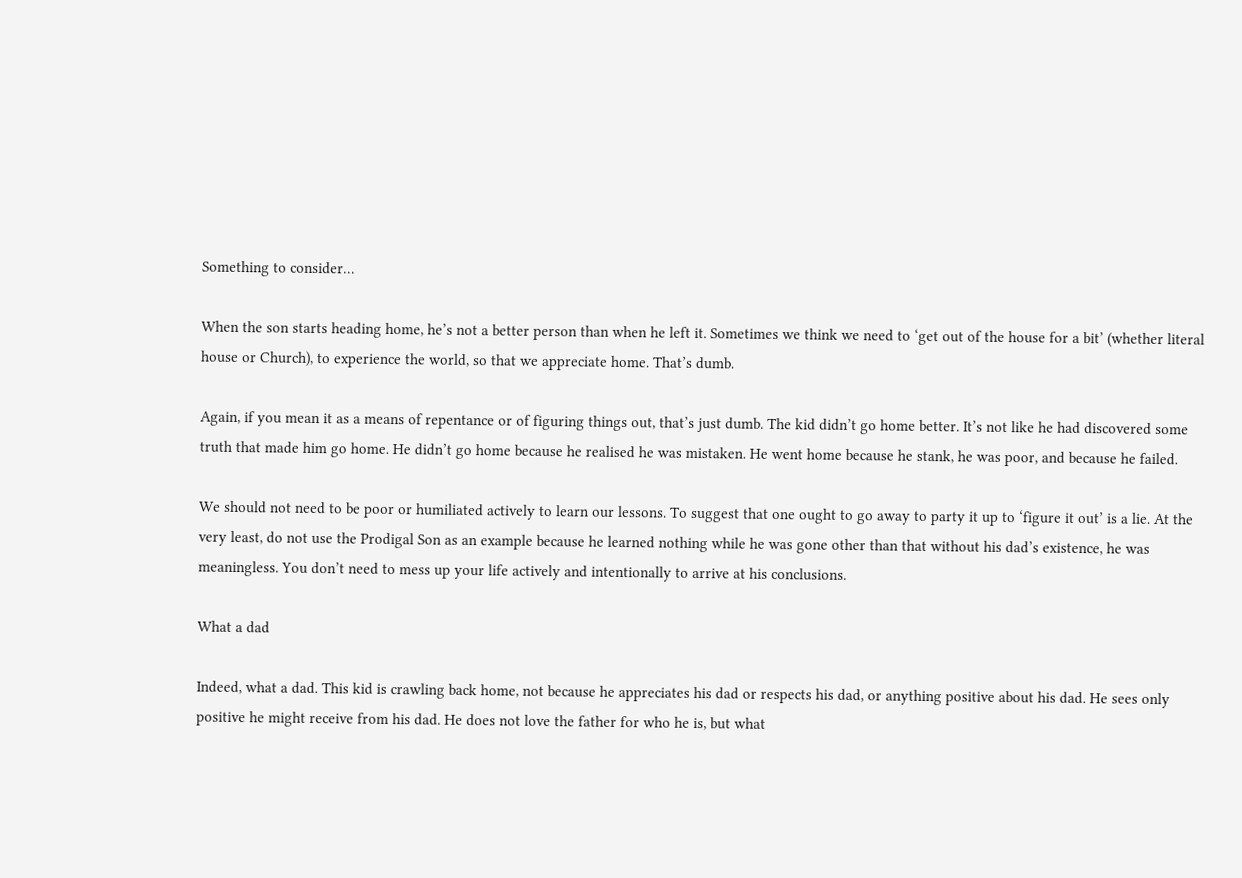Something to consider…

When the son starts heading home, he’s not a better person than when he left it. Sometimes we think we need to ‘get out of the house for a bit’ (whether literal house or Church), to experience the world, so that we appreciate home. That’s dumb.

Again, if you mean it as a means of repentance or of figuring things out, that’s just dumb. The kid didn’t go home better. It’s not like he had discovered some truth that made him go home. He didn’t go home because he realised he was mistaken. He went home because he stank, he was poor, and because he failed.

We should not need to be poor or humiliated actively to learn our lessons. To suggest that one ought to go away to party it up to ‘figure it out’ is a lie. At the very least, do not use the Prodigal Son as an example because he learned nothing while he was gone other than that without his dad’s existence, he was meaningless. You don’t need to mess up your life actively and intentionally to arrive at his conclusions.

What a dad

Indeed, what a dad. This kid is crawling back home, not because he appreciates his dad or respects his dad, or anything positive about his dad. He sees only positive he might receive from his dad. He does not love the father for who he is, but what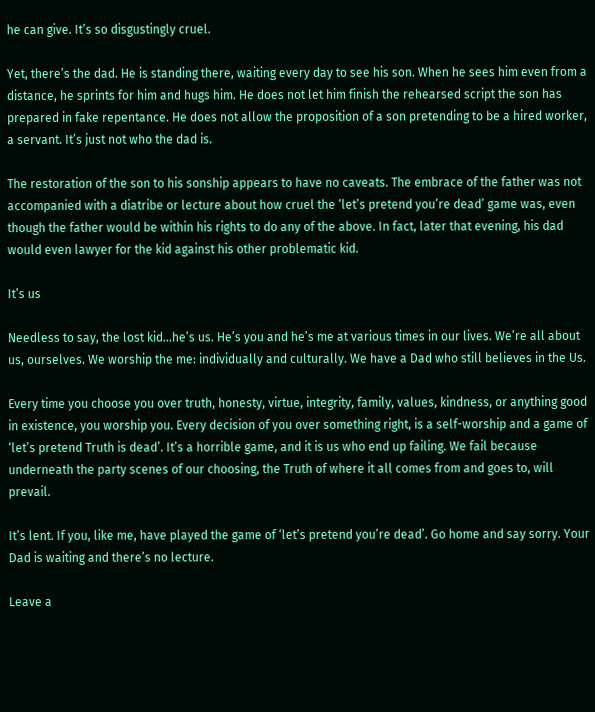he can give. It’s so disgustingly cruel.

Yet, there’s the dad. He is standing there, waiting every day to see his son. When he sees him even from a distance, he sprints for him and hugs him. He does not let him finish the rehearsed script the son has prepared in fake repentance. He does not allow the proposition of a son pretending to be a hired worker, a servant. It’s just not who the dad is.

The restoration of the son to his sonship appears to have no caveats. The embrace of the father was not accompanied with a diatribe or lecture about how cruel the ‘let’s pretend you’re dead’ game was, even though the father would be within his rights to do any of the above. In fact, later that evening, his dad would even lawyer for the kid against his other problematic kid.

It’s us

Needless to say, the lost kid…he’s us. He’s you and he’s me at various times in our lives. We’re all about us, ourselves. We worship the me: individually and culturally. We have a Dad who still believes in the Us.

Every time you choose you over truth, honesty, virtue, integrity, family, values, kindness, or anything good in existence, you worship you. Every decision of you over something right, is a self-worship and a game of ‘let’s pretend Truth is dead’. It’s a horrible game, and it is us who end up failing. We fail because underneath the party scenes of our choosing, the Truth of where it all comes from and goes to, will prevail.

It’s lent. If you, like me, have played the game of ‘let’s pretend you’re dead’. Go home and say sorry. Your Dad is waiting and there’s no lecture.

Leave a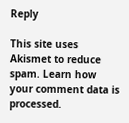Reply

This site uses Akismet to reduce spam. Learn how your comment data is processed.